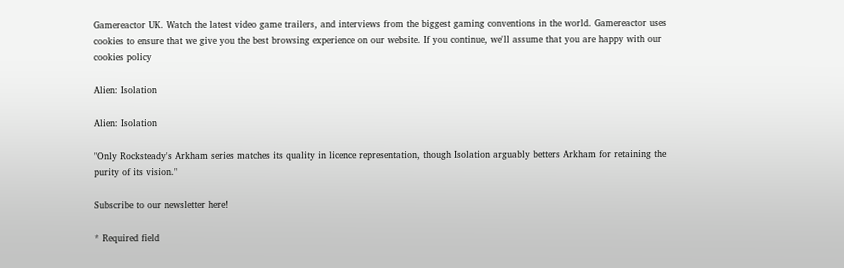Gamereactor UK. Watch the latest video game trailers, and interviews from the biggest gaming conventions in the world. Gamereactor uses cookies to ensure that we give you the best browsing experience on our website. If you continue, we'll assume that you are happy with our cookies policy

Alien: Isolation

Alien: Isolation

"Only Rocksteady's Arkham series matches its quality in licence representation, though Isolation arguably betters Arkham for retaining the purity of its vision."

Subscribe to our newsletter here!

* Required field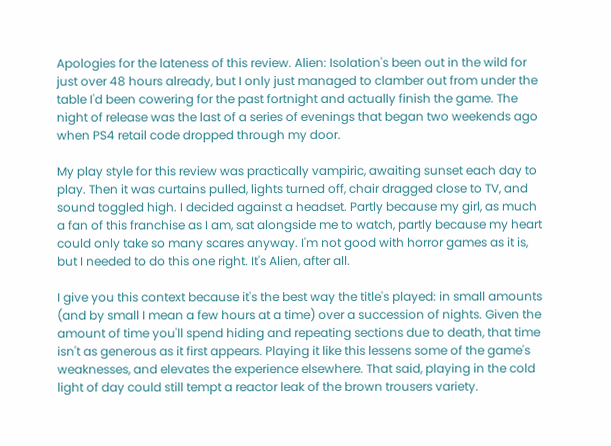Apologies for the lateness of this review. Alien: Isolation's been out in the wild for just over 48 hours already, but I only just managed to clamber out from under the table I'd been cowering for the past fortnight and actually finish the game. The night of release was the last of a series of evenings that began two weekends ago when PS4 retail code dropped through my door.

My play style for this review was practically vampiric, awaiting sunset each day to play. Then it was curtains pulled, lights turned off, chair dragged close to TV, and sound toggled high. I decided against a headset. Partly because my girl, as much a fan of this franchise as I am, sat alongside me to watch, partly because my heart could only take so many scares anyway. I'm not good with horror games as it is, but I needed to do this one right. It's Alien, after all.

I give you this context because it's the best way the title's played: in small amounts (and by small I mean a few hours at a time) over a succession of nights. Given the amount of time you'll spend hiding and repeating sections due to death, that time isn't as generous as it first appears. Playing it like this lessens some of the game's weaknesses, and elevates the experience elsewhere. That said, playing in the cold light of day could still tempt a reactor leak of the brown trousers variety.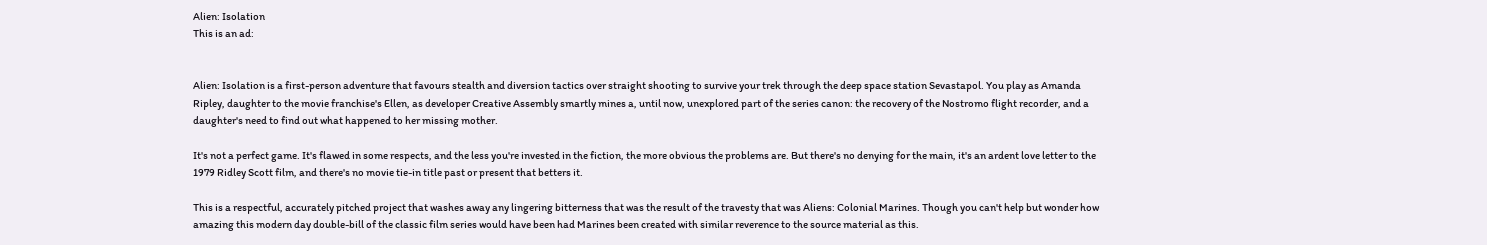Alien: Isolation
This is an ad:


Alien: Isolation is a first-person adventure that favours stealth and diversion tactics over straight shooting to survive your trek through the deep space station Sevastapol. You play as Amanda Ripley, daughter to the movie franchise's Ellen, as developer Creative Assembly smartly mines a, until now, unexplored part of the series canon: the recovery of the Nostromo flight recorder, and a daughter's need to find out what happened to her missing mother.

It's not a perfect game. It's flawed in some respects, and the less you're invested in the fiction, the more obvious the problems are. But there's no denying for the main, it's an ardent love letter to the 1979 Ridley Scott film, and there's no movie tie-in title past or present that betters it.

This is a respectful, accurately pitched project that washes away any lingering bitterness that was the result of the travesty that was Aliens: Colonial Marines. Though you can't help but wonder how amazing this modern day double-bill of the classic film series would have been had Marines been created with similar reverence to the source material as this.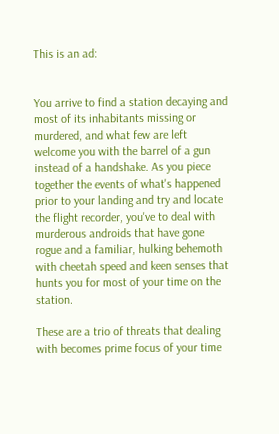This is an ad:


You arrive to find a station decaying and most of its inhabitants missing or murdered, and what few are left welcome you with the barrel of a gun instead of a handshake. As you piece together the events of what's happened prior to your landing and try and locate the flight recorder, you've to deal with murderous androids that have gone rogue and a familiar, hulking behemoth with cheetah speed and keen senses that hunts you for most of your time on the station.

These are a trio of threats that dealing with becomes prime focus of your time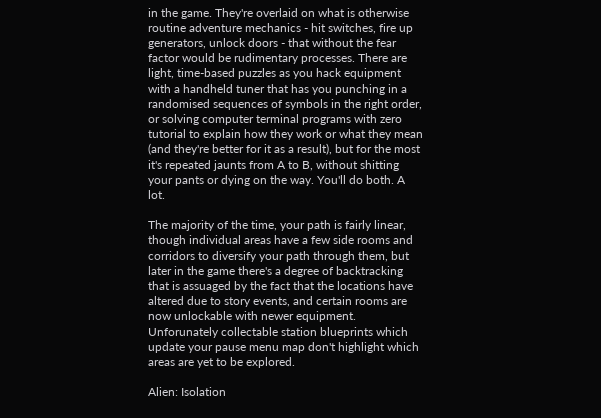in the game. They're overlaid on what is otherwise routine adventure mechanics - hit switches, fire up generators, unlock doors - that without the fear factor would be rudimentary processes. There are light, time-based puzzles as you hack equipment with a handheld tuner that has you punching in a randomised sequences of symbols in the right order, or solving computer terminal programs with zero tutorial to explain how they work or what they mean (and they're better for it as a result), but for the most it's repeated jaunts from A to B, without shitting your pants or dying on the way. You'll do both. A lot.

The majority of the time, your path is fairly linear, though individual areas have a few side rooms and corridors to diversify your path through them, but later in the game there's a degree of backtracking that is assuaged by the fact that the locations have altered due to story events, and certain rooms are now unlockable with newer equipment. Unforunately collectable station blueprints which update your pause menu map don't highlight which areas are yet to be explored.

Alien: Isolation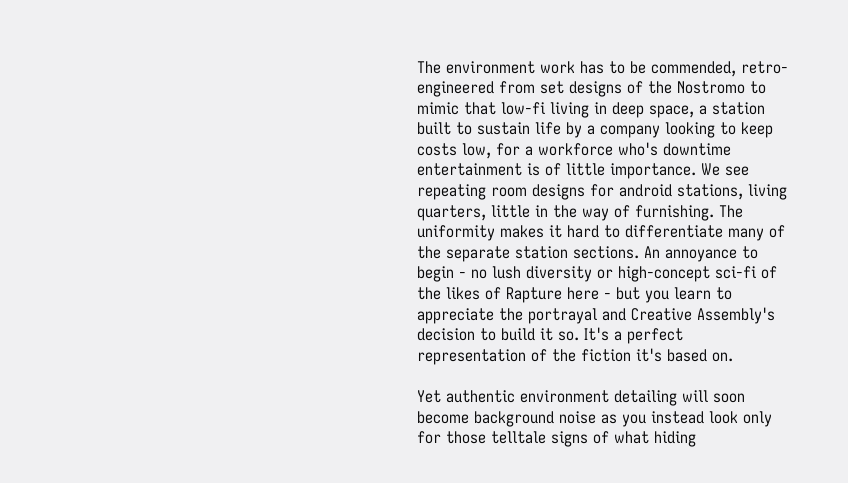The environment work has to be commended, retro-engineered from set designs of the Nostromo to mimic that low-fi living in deep space, a station built to sustain life by a company looking to keep costs low, for a workforce who's downtime entertainment is of little importance. We see repeating room designs for android stations, living quarters, little in the way of furnishing. The uniformity makes it hard to differentiate many of the separate station sections. An annoyance to begin - no lush diversity or high-concept sci-fi of the likes of Rapture here - but you learn to appreciate the portrayal and Creative Assembly's decision to build it so. It's a perfect representation of the fiction it's based on.

Yet authentic environment detailing will soon become background noise as you instead look only for those telltale signs of what hiding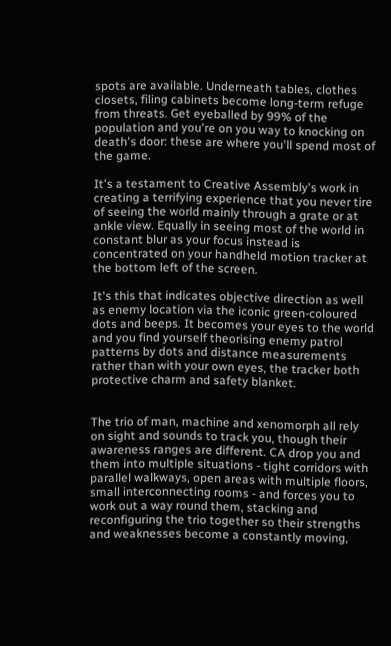spots are available. Underneath tables, clothes closets, filing cabinets become long-term refuge from threats. Get eyeballed by 99% of the population and you're on you way to knocking on death's door: these are where you'll spend most of the game.

It's a testament to Creative Assembly's work in creating a terrifying experience that you never tire of seeing the world mainly through a grate or at ankle view. Equally in seeing most of the world in constant blur as your focus instead is concentrated on your handheld motion tracker at the bottom left of the screen.

It's this that indicates objective direction as well as enemy location via the iconic green-coloured dots and beeps. It becomes your eyes to the world and you find yourself theorising enemy patrol patterns by dots and distance measurements rather than with your own eyes, the tracker both protective charm and safety blanket.


The trio of man, machine and xenomorph all rely on sight and sounds to track you, though their awareness ranges are different. CA drop you and them into multiple situations - tight corridors with parallel walkways, open areas with multiple floors, small interconnecting rooms - and forces you to work out a way round them, stacking and reconfiguring the trio together so their strengths and weaknesses become a constantly moving,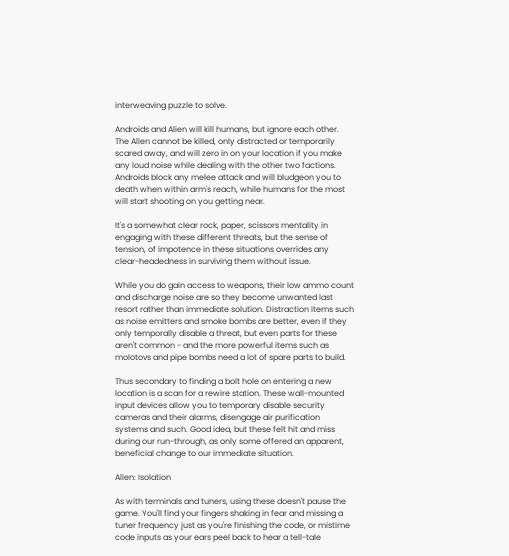interweaving puzzle to solve.

Androids and Alien will kill humans, but ignore each other. The Alien cannot be killed, only distracted or temporarily scared away, and will zero in on your location if you make any loud noise while dealing with the other two factions. Androids block any melee attack and will bludgeon you to death when within arm's reach, while humans for the most will start shooting on you getting near.

It's a somewhat clear rock, paper, scissors mentality in engaging with these different threats, but the sense of tension, of impotence in these situations overrides any clear-headedness in surviving them without issue.

While you do gain access to weapons, their low ammo count and discharge noise are so they become unwanted last resort rather than immediate solution. Distraction items such as noise emitters and smoke bombs are better, even if they only temporally disable a threat, but even parts for these aren't common - and the more powerful items such as molotovs and pipe bombs need a lot of spare parts to build.

Thus secondary to finding a bolt hole on entering a new location is a scan for a rewire station. These wall-mounted input devices allow you to temporary disable security cameras and their alarms, disengage air purification systems and such. Good idea, but these felt hit and miss during our run-through, as only some offered an apparent, beneficial change to our immediate situation.

Alien: Isolation

As with terminals and tuners, using these doesn't pause the game. You'll find your fingers shaking in fear and missing a tuner frequency just as you're finishing the code, or mistime code inputs as your ears peel back to hear a tell-tale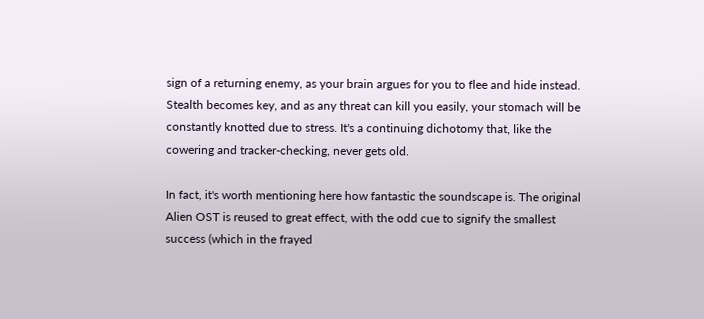sign of a returning enemy, as your brain argues for you to flee and hide instead. Stealth becomes key, and as any threat can kill you easily, your stomach will be constantly knotted due to stress. It's a continuing dichotomy that, like the cowering and tracker-checking, never gets old.

In fact, it's worth mentioning here how fantastic the soundscape is. The original Alien OST is reused to great effect, with the odd cue to signify the smallest success (which in the frayed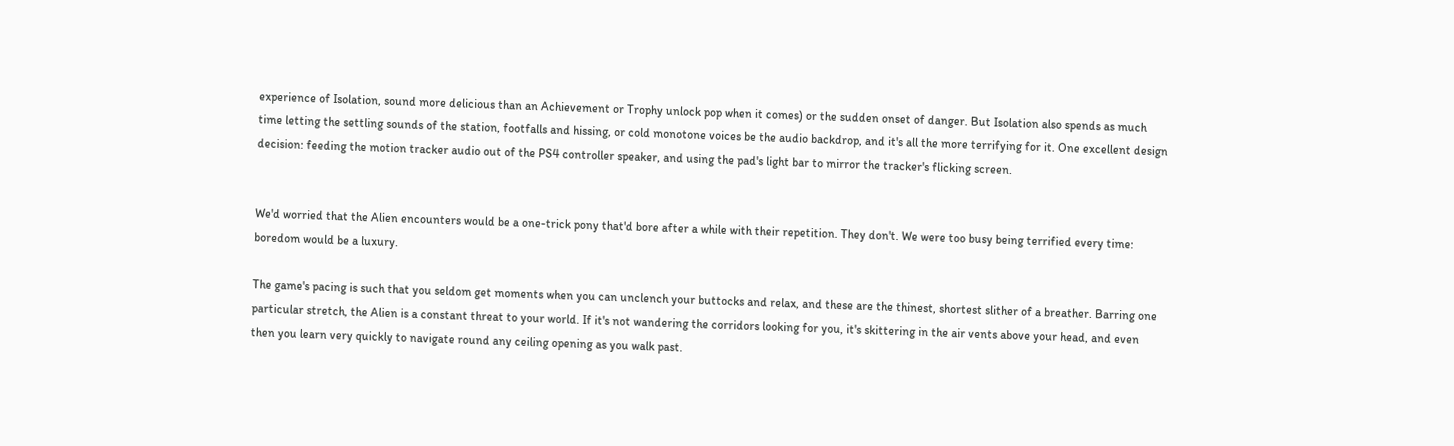experience of Isolation, sound more delicious than an Achievement or Trophy unlock pop when it comes) or the sudden onset of danger. But Isolation also spends as much time letting the settling sounds of the station, footfalls and hissing, or cold monotone voices be the audio backdrop, and it's all the more terrifying for it. One excellent design decision: feeding the motion tracker audio out of the PS4 controller speaker, and using the pad's light bar to mirror the tracker's flicking screen.


We'd worried that the Alien encounters would be a one-trick pony that'd bore after a while with their repetition. They don't. We were too busy being terrified every time: boredom would be a luxury.

The game's pacing is such that you seldom get moments when you can unclench your buttocks and relax, and these are the thinest, shortest slither of a breather. Barring one particular stretch, the Alien is a constant threat to your world. If it's not wandering the corridors looking for you, it's skittering in the air vents above your head, and even then you learn very quickly to navigate round any ceiling opening as you walk past.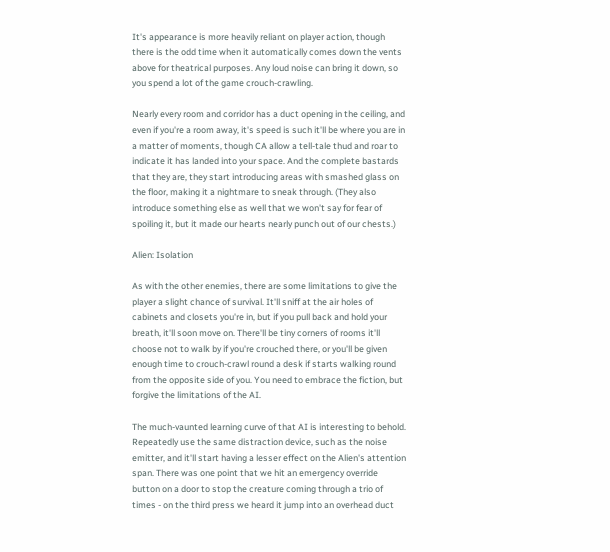It's appearance is more heavily reliant on player action, though there is the odd time when it automatically comes down the vents above for theatrical purposes. Any loud noise can bring it down, so you spend a lot of the game crouch-crawling.

Nearly every room and corridor has a duct opening in the ceiling, and even if you're a room away, it's speed is such it'll be where you are in a matter of moments, though CA allow a tell-tale thud and roar to indicate it has landed into your space. And the complete bastards that they are, they start introducing areas with smashed glass on the floor, making it a nightmare to sneak through. (They also introduce something else as well that we won't say for fear of spoiling it, but it made our hearts nearly punch out of our chests.)

Alien: Isolation

As with the other enemies, there are some limitations to give the player a slight chance of survival. It'll sniff at the air holes of cabinets and closets you're in, but if you pull back and hold your breath, it'll soon move on. There'll be tiny corners of rooms it'll choose not to walk by if you're crouched there, or you'll be given enough time to crouch-crawl round a desk if starts walking round from the opposite side of you. You need to embrace the fiction, but forgive the limitations of the AI.

The much-vaunted learning curve of that AI is interesting to behold. Repeatedly use the same distraction device, such as the noise emitter, and it'll start having a lesser effect on the Alien's attention span. There was one point that we hit an emergency override button on a door to stop the creature coming through a trio of times - on the third press we heard it jump into an overhead duct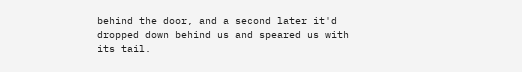behind the door, and a second later it'd dropped down behind us and speared us with its tail.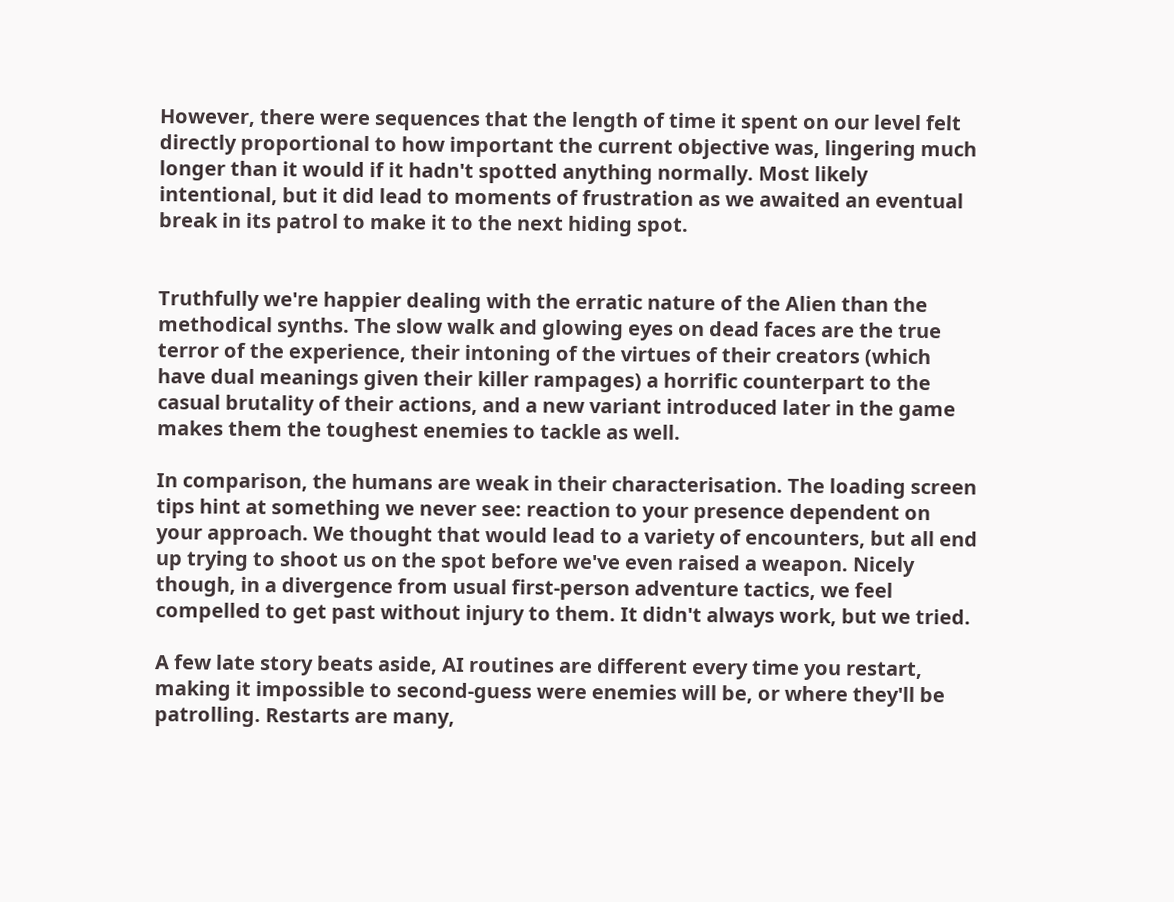However, there were sequences that the length of time it spent on our level felt directly proportional to how important the current objective was, lingering much longer than it would if it hadn't spotted anything normally. Most likely intentional, but it did lead to moments of frustration as we awaited an eventual break in its patrol to make it to the next hiding spot.


Truthfully we're happier dealing with the erratic nature of the Alien than the methodical synths. The slow walk and glowing eyes on dead faces are the true terror of the experience, their intoning of the virtues of their creators (which have dual meanings given their killer rampages) a horrific counterpart to the casual brutality of their actions, and a new variant introduced later in the game makes them the toughest enemies to tackle as well.

In comparison, the humans are weak in their characterisation. The loading screen tips hint at something we never see: reaction to your presence dependent on your approach. We thought that would lead to a variety of encounters, but all end up trying to shoot us on the spot before we've even raised a weapon. Nicely though, in a divergence from usual first-person adventure tactics, we feel compelled to get past without injury to them. It didn't always work, but we tried.

A few late story beats aside, AI routines are different every time you restart, making it impossible to second-guess were enemies will be, or where they'll be patrolling. Restarts are many,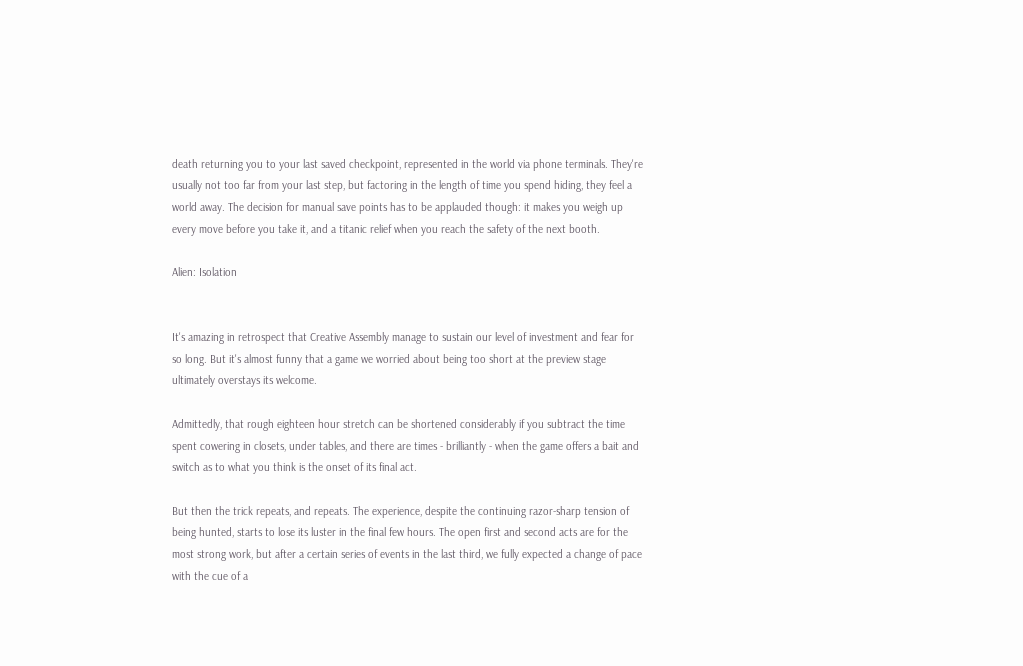death returning you to your last saved checkpoint, represented in the world via phone terminals. They're usually not too far from your last step, but factoring in the length of time you spend hiding, they feel a world away. The decision for manual save points has to be applauded though: it makes you weigh up every move before you take it, and a titanic relief when you reach the safety of the next booth.

Alien: Isolation


It's amazing in retrospect that Creative Assembly manage to sustain our level of investment and fear for so long. But it's almost funny that a game we worried about being too short at the preview stage ultimately overstays its welcome.

Admittedly, that rough eighteen hour stretch can be shortened considerably if you subtract the time spent cowering in closets, under tables, and there are times - brilliantly - when the game offers a bait and switch as to what you think is the onset of its final act.

But then the trick repeats, and repeats. The experience, despite the continuing razor-sharp tension of being hunted, starts to lose its luster in the final few hours. The open first and second acts are for the most strong work, but after a certain series of events in the last third, we fully expected a change of pace with the cue of a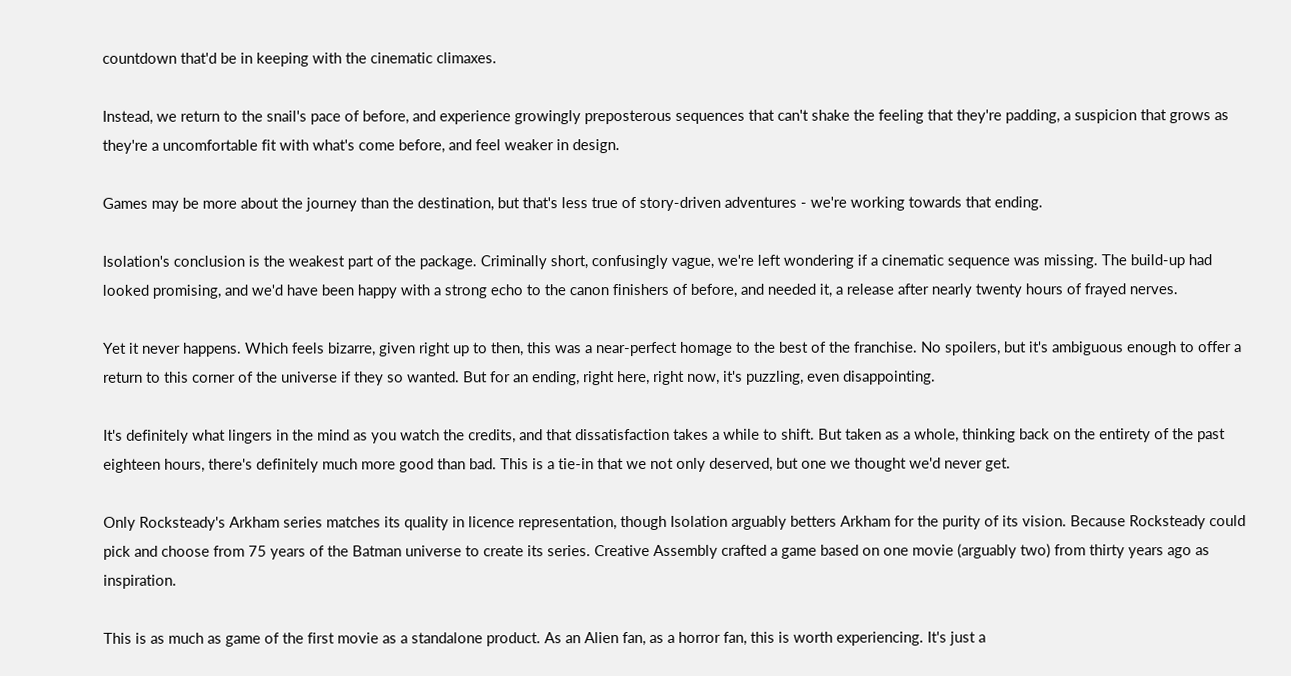countdown that'd be in keeping with the cinematic climaxes.

Instead, we return to the snail's pace of before, and experience growingly preposterous sequences that can't shake the feeling that they're padding, a suspicion that grows as they're a uncomfortable fit with what's come before, and feel weaker in design.

Games may be more about the journey than the destination, but that's less true of story-driven adventures - we're working towards that ending.

Isolation's conclusion is the weakest part of the package. Criminally short, confusingly vague, we're left wondering if a cinematic sequence was missing. The build-up had looked promising, and we'd have been happy with a strong echo to the canon finishers of before, and needed it, a release after nearly twenty hours of frayed nerves.

Yet it never happens. Which feels bizarre, given right up to then, this was a near-perfect homage to the best of the franchise. No spoilers, but it's ambiguous enough to offer a return to this corner of the universe if they so wanted. But for an ending, right here, right now, it's puzzling, even disappointing.

It's definitely what lingers in the mind as you watch the credits, and that dissatisfaction takes a while to shift. But taken as a whole, thinking back on the entirety of the past eighteen hours, there's definitely much more good than bad. This is a tie-in that we not only deserved, but one we thought we'd never get.

Only Rocksteady's Arkham series matches its quality in licence representation, though Isolation arguably betters Arkham for the purity of its vision. Because Rocksteady could pick and choose from 75 years of the Batman universe to create its series. Creative Assembly crafted a game based on one movie (arguably two) from thirty years ago as inspiration.

This is as much as game of the first movie as a standalone product. As an Alien fan, as a horror fan, this is worth experiencing. It's just a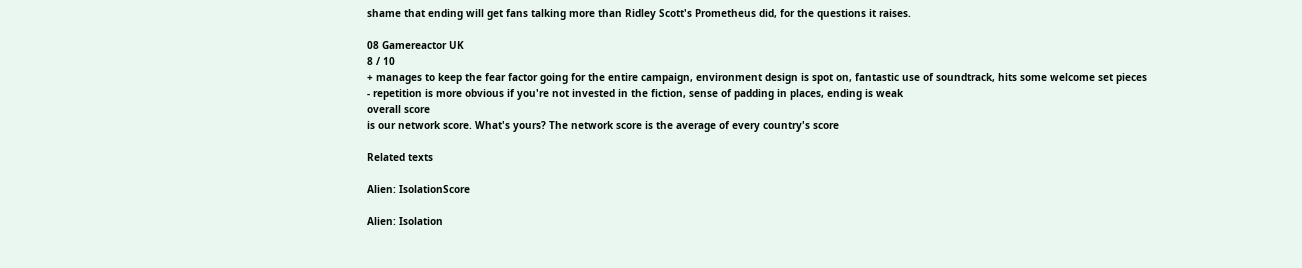shame that ending will get fans talking more than Ridley Scott's Prometheus did, for the questions it raises.

08 Gamereactor UK
8 / 10
+ manages to keep the fear factor going for the entire campaign, environment design is spot on, fantastic use of soundtrack, hits some welcome set pieces
- repetition is more obvious if you're not invested in the fiction, sense of padding in places, ending is weak
overall score
is our network score. What's yours? The network score is the average of every country's score

Related texts

Alien: IsolationScore

Alien: Isolation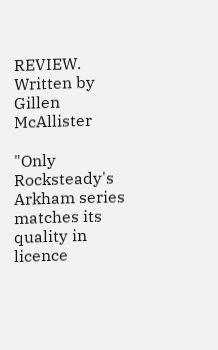REVIEW. Written by Gillen McAllister

"Only Rocksteady's Arkham series matches its quality in licence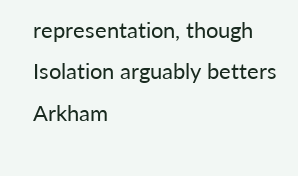representation, though Isolation arguably betters Arkham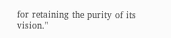for retaining the purity of its vision."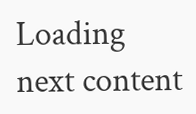Loading next content